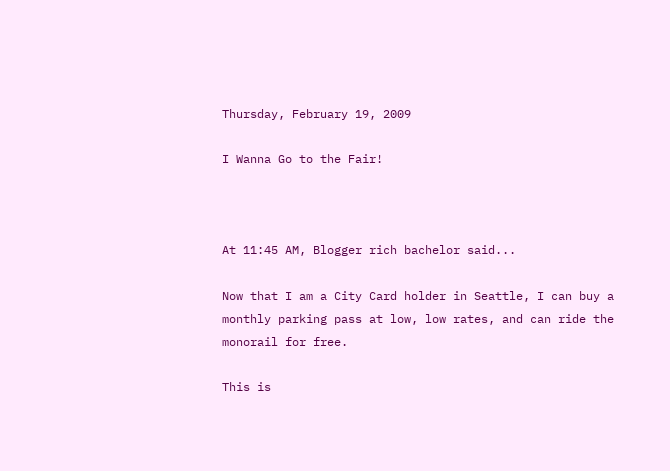Thursday, February 19, 2009

I Wanna Go to the Fair!



At 11:45 AM, Blogger rich bachelor said...

Now that I am a City Card holder in Seattle, I can buy a monthly parking pass at low, low rates, and can ride the monorail for free.

This is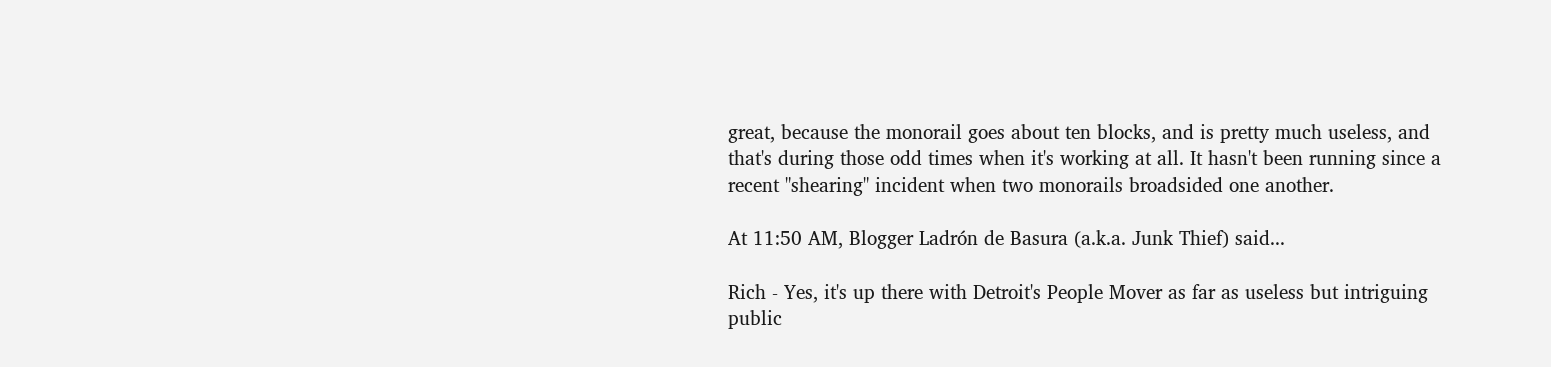great, because the monorail goes about ten blocks, and is pretty much useless, and that's during those odd times when it's working at all. It hasn't been running since a recent "shearing" incident when two monorails broadsided one another.

At 11:50 AM, Blogger Ladrón de Basura (a.k.a. Junk Thief) said...

Rich - Yes, it's up there with Detroit's People Mover as far as useless but intriguing public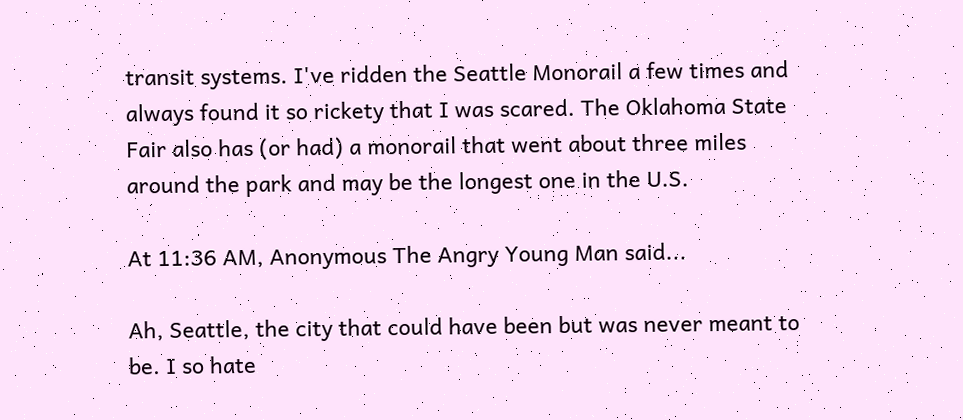transit systems. I've ridden the Seattle Monorail a few times and always found it so rickety that I was scared. The Oklahoma State Fair also has (or had) a monorail that went about three miles around the park and may be the longest one in the U.S.

At 11:36 AM, Anonymous The Angry Young Man said...

Ah, Seattle, the city that could have been but was never meant to be. I so hate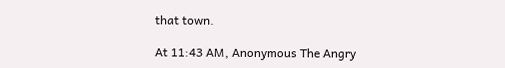that town.

At 11:43 AM, Anonymous The Angry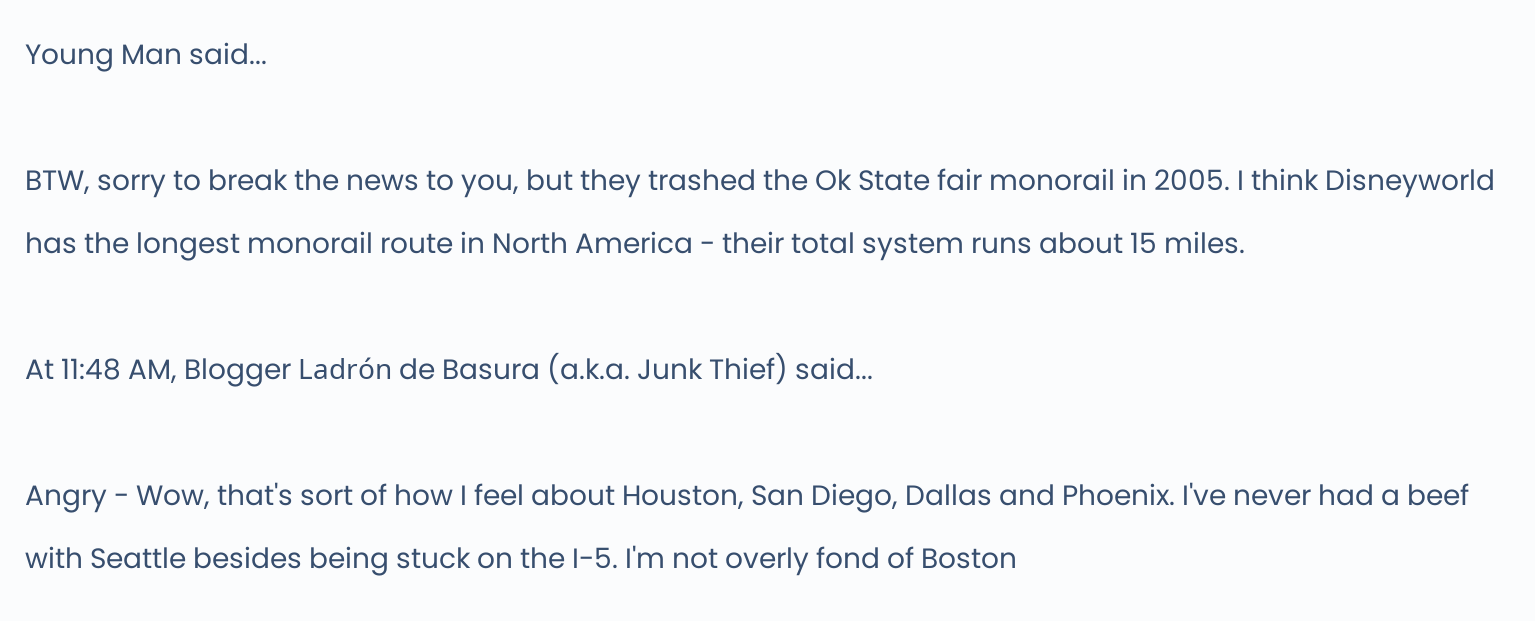Young Man said...

BTW, sorry to break the news to you, but they trashed the Ok State fair monorail in 2005. I think Disneyworld has the longest monorail route in North America - their total system runs about 15 miles.

At 11:48 AM, Blogger Ladrón de Basura (a.k.a. Junk Thief) said...

Angry - Wow, that's sort of how I feel about Houston, San Diego, Dallas and Phoenix. I've never had a beef with Seattle besides being stuck on the I-5. I'm not overly fond of Boston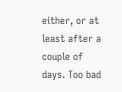either, or at least after a couple of days. Too bad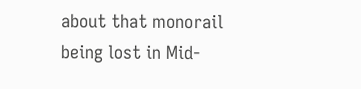about that monorail being lost in Mid-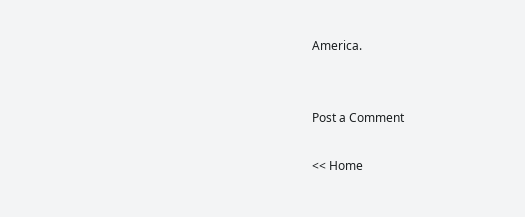America.


Post a Comment

<< Home